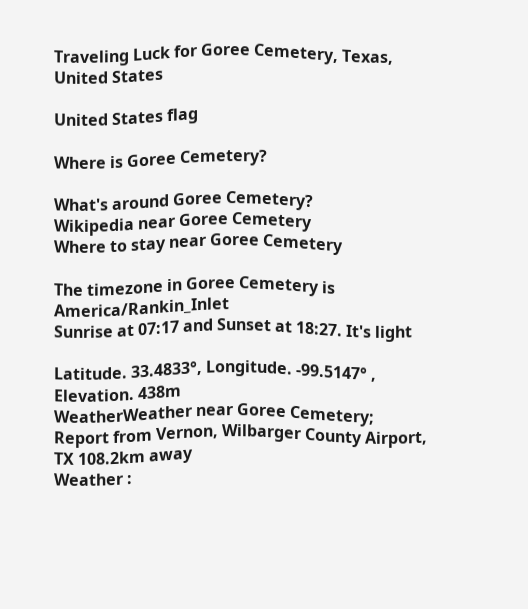Traveling Luck for Goree Cemetery, Texas, United States

United States flag

Where is Goree Cemetery?

What's around Goree Cemetery?
Wikipedia near Goree Cemetery
Where to stay near Goree Cemetery

The timezone in Goree Cemetery is America/Rankin_Inlet
Sunrise at 07:17 and Sunset at 18:27. It's light

Latitude. 33.4833°, Longitude. -99.5147° , Elevation. 438m
WeatherWeather near Goree Cemetery; Report from Vernon, Wilbarger County Airport, TX 108.2km away
Weather :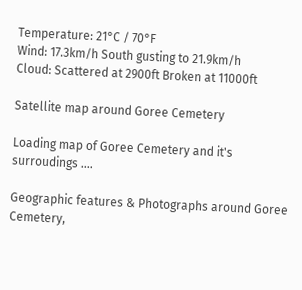Temperature: 21°C / 70°F
Wind: 17.3km/h South gusting to 21.9km/h
Cloud: Scattered at 2900ft Broken at 11000ft

Satellite map around Goree Cemetery

Loading map of Goree Cemetery and it's surroudings ....

Geographic features & Photographs around Goree Cemetery,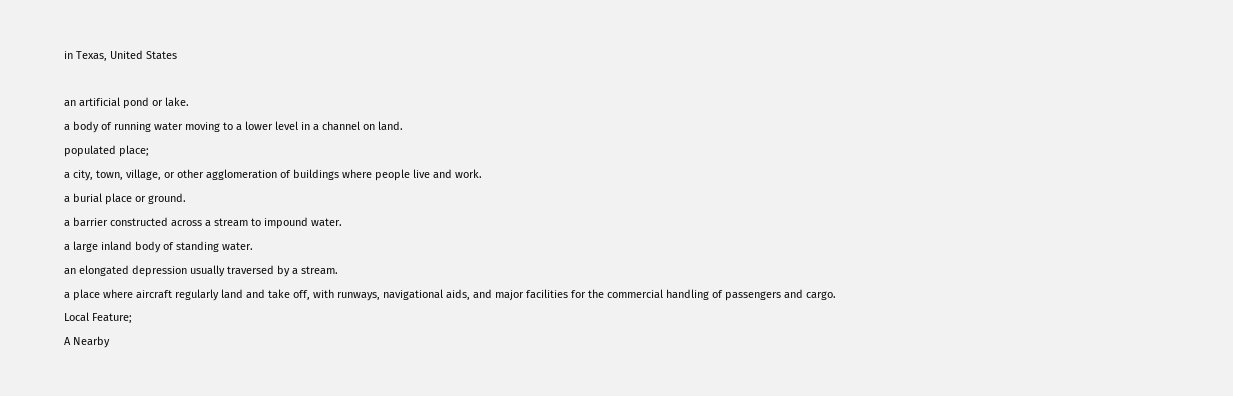in Texas, United States

an artificial pond or lake.
a body of running water moving to a lower level in a channel on land.
populated place;
a city, town, village, or other agglomeration of buildings where people live and work.
a burial place or ground.
a barrier constructed across a stream to impound water.
a large inland body of standing water.
an elongated depression usually traversed by a stream.
a place where aircraft regularly land and take off, with runways, navigational aids, and major facilities for the commercial handling of passengers and cargo.
Local Feature;
A Nearby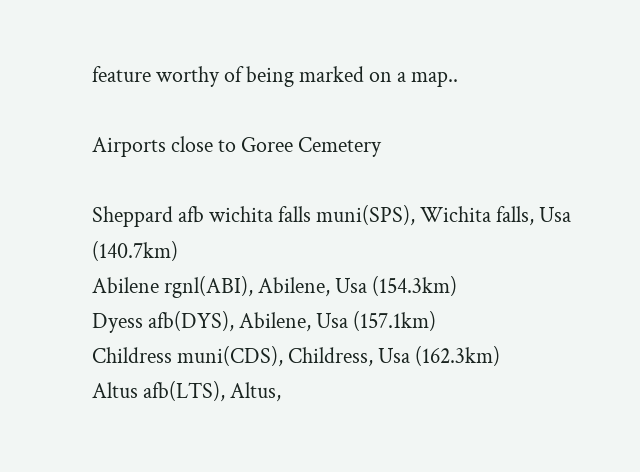feature worthy of being marked on a map..

Airports close to Goree Cemetery

Sheppard afb wichita falls muni(SPS), Wichita falls, Usa (140.7km)
Abilene rgnl(ABI), Abilene, Usa (154.3km)
Dyess afb(DYS), Abilene, Usa (157.1km)
Childress muni(CDS), Childress, Usa (162.3km)
Altus afb(LTS), Altus,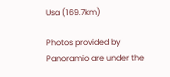Usa (169.7km)

Photos provided by Panoramio are under the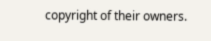copyright of their owners.